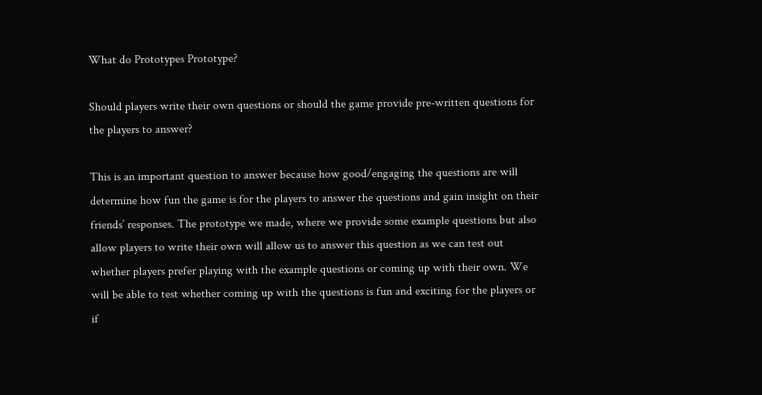What do Prototypes Prototype?

Should players write their own questions or should the game provide pre-written questions for the players to answer?

This is an important question to answer because how good/engaging the questions are will determine how fun the game is for the players to answer the questions and gain insight on their friends’ responses. The prototype we made, where we provide some example questions but also allow players to write their own will allow us to answer this question as we can test out whether players prefer playing with the example questions or coming up with their own. We will be able to test whether coming up with the questions is fun and exciting for the players or if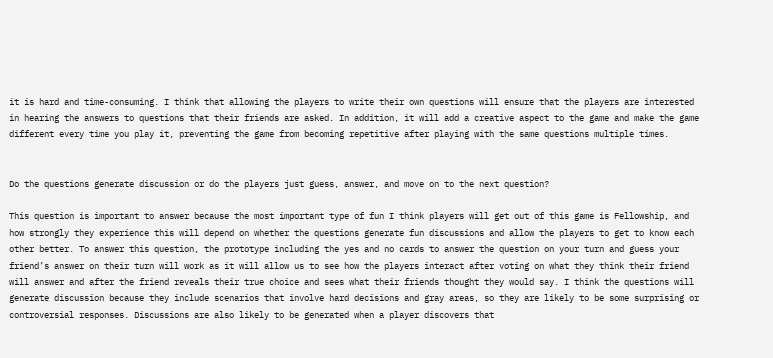it is hard and time-consuming. I think that allowing the players to write their own questions will ensure that the players are interested in hearing the answers to questions that their friends are asked. In addition, it will add a creative aspect to the game and make the game different every time you play it, preventing the game from becoming repetitive after playing with the same questions multiple times.


Do the questions generate discussion or do the players just guess, answer, and move on to the next question?

This question is important to answer because the most important type of fun I think players will get out of this game is Fellowship, and how strongly they experience this will depend on whether the questions generate fun discussions and allow the players to get to know each other better. To answer this question, the prototype including the yes and no cards to answer the question on your turn and guess your friend’s answer on their turn will work as it will allow us to see how the players interact after voting on what they think their friend will answer and after the friend reveals their true choice and sees what their friends thought they would say. I think the questions will generate discussion because they include scenarios that involve hard decisions and gray areas, so they are likely to be some surprising or controversial responses. Discussions are also likely to be generated when a player discovers that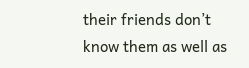their friends don’t know them as well as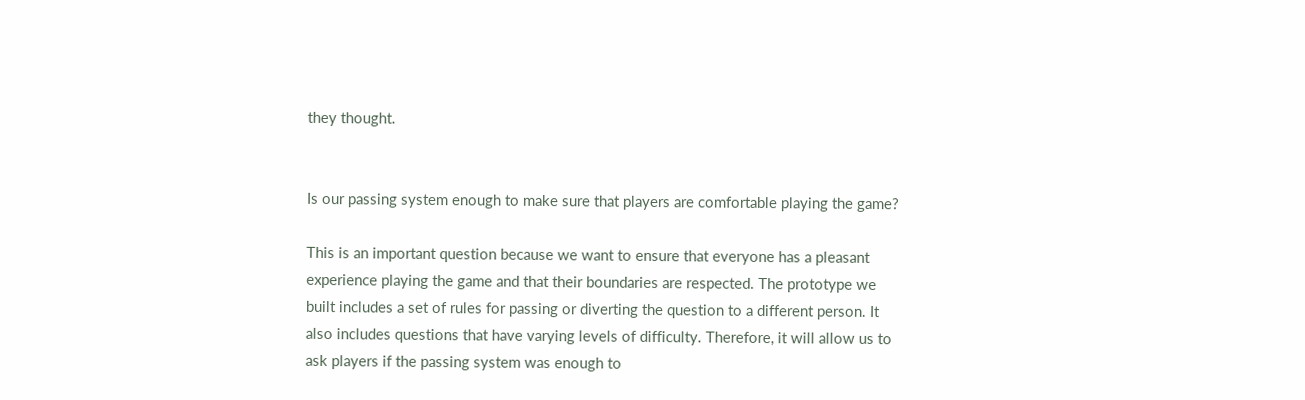they thought.


Is our passing system enough to make sure that players are comfortable playing the game?

This is an important question because we want to ensure that everyone has a pleasant experience playing the game and that their boundaries are respected. The prototype we built includes a set of rules for passing or diverting the question to a different person. It also includes questions that have varying levels of difficulty. Therefore, it will allow us to ask players if the passing system was enough to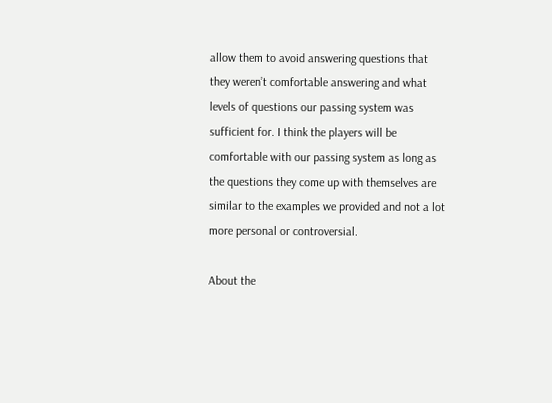allow them to avoid answering questions that they weren’t comfortable answering and what levels of questions our passing system was sufficient for. I think the players will be comfortable with our passing system as long as the questions they come up with themselves are similar to the examples we provided and not a lot more personal or controversial.

About the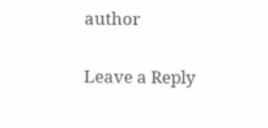author

Leave a Reply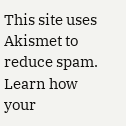This site uses Akismet to reduce spam. Learn how your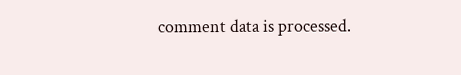comment data is processed.